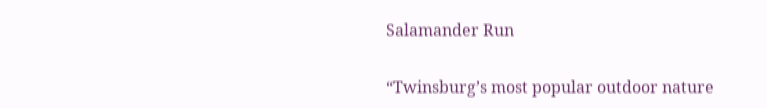Salamander Run

“Twinsburg’s most popular outdoor nature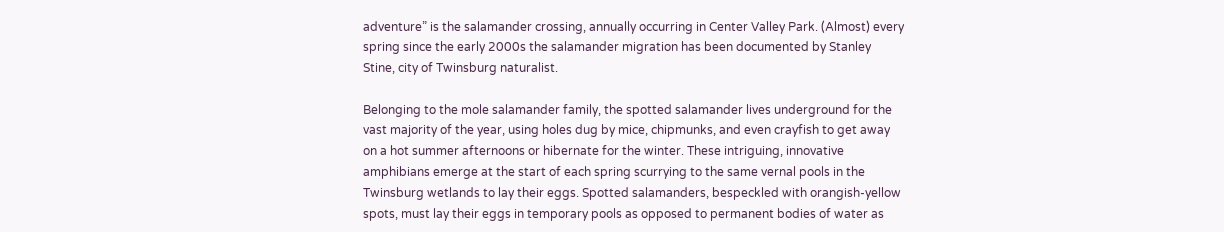adventure” is the salamander crossing, annually occurring in Center Valley Park. (Almost) every spring since the early 2000s the salamander migration has been documented by Stanley Stine, city of Twinsburg naturalist.

Belonging to the mole salamander family, the spotted salamander lives underground for the vast majority of the year, using holes dug by mice, chipmunks, and even crayfish to get away on a hot summer afternoons or hibernate for the winter. These intriguing, innovative amphibians emerge at the start of each spring scurrying to the same vernal pools in the Twinsburg wetlands to lay their eggs. Spotted salamanders, bespeckled with orangish-yellow spots, must lay their eggs in temporary pools as opposed to permanent bodies of water as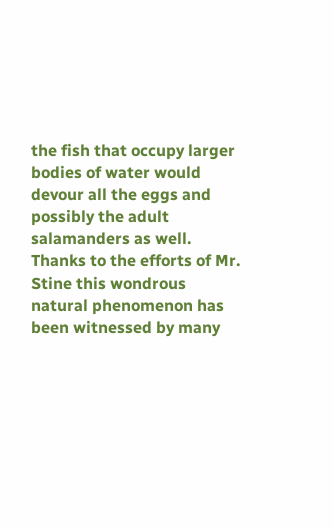the fish that occupy larger bodies of water would devour all the eggs and possibly the adult salamanders as well. Thanks to the efforts of Mr. Stine this wondrous natural phenomenon has been witnessed by many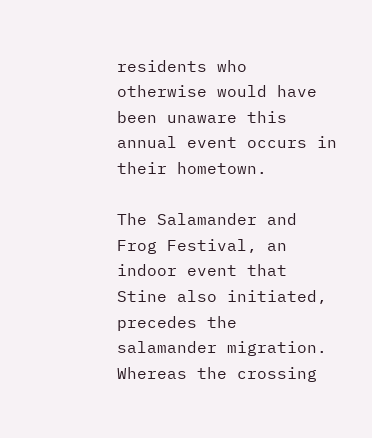residents who otherwise would have been unaware this annual event occurs in their hometown.

The Salamander and Frog Festival, an indoor event that Stine also initiated, precedes the salamander migration. Whereas the crossing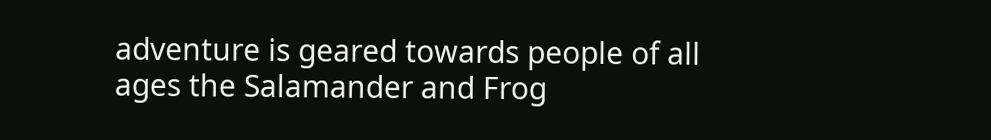adventure is geared towards people of all ages the Salamander and Frog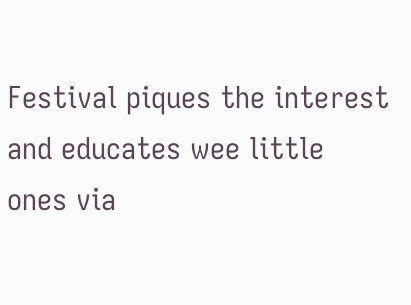Festival piques the interest and educates wee little ones via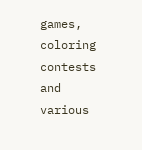games, coloring contests and various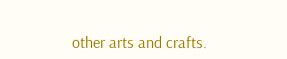other arts and crafts.